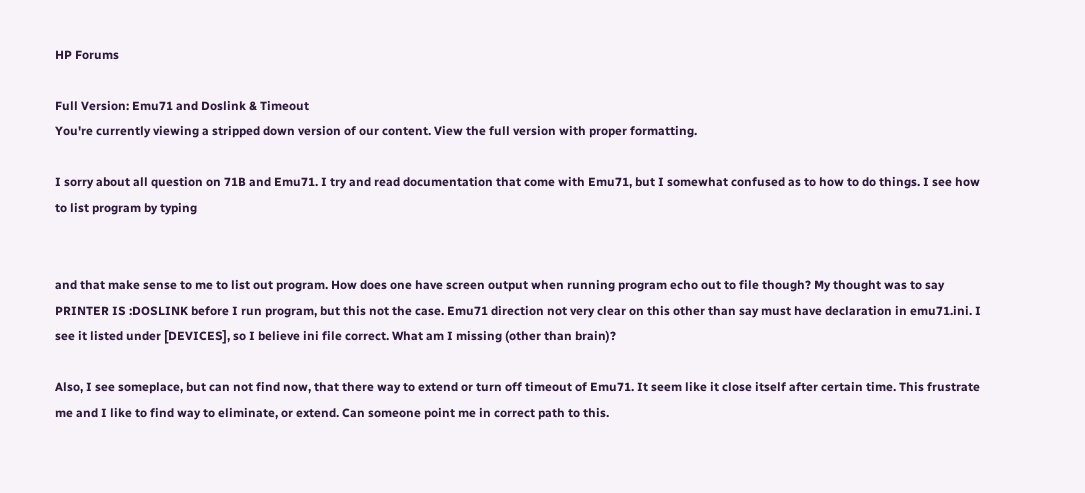HP Forums

Full Version: Emu71 and Doslink & Timeout
You're currently viewing a stripped down version of our content. View the full version with proper formatting.

I sorry about all question on 71B and Emu71. I try and read documentation that come with Emu71, but I somewhat confused as to how to do things. I see how to list program by typing


and that make sense to me to list out program. How does one have screen output when running program echo out to file though? My thought was to say PRINTER IS :DOSLINK before I run program, but this not the case. Emu71 direction not very clear on this other than say must have declaration in emu71.ini. I see it listed under [DEVICES], so I believe ini file correct. What am I missing (other than brain)?

Also, I see someplace, but can not find now, that there way to extend or turn off timeout of Emu71. It seem like it close itself after certain time. This frustrate me and I like to find way to eliminate, or extend. Can someone point me in correct path to this.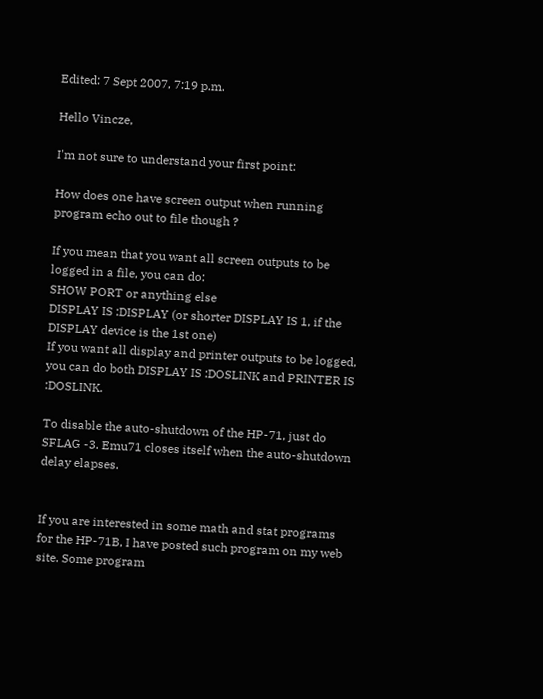Edited: 7 Sept 2007, 7:19 p.m.

Hello Vincze,

I'm not sure to understand your first point:

How does one have screen output when running program echo out to file though ?

If you mean that you want all screen outputs to be logged in a file, you can do:
SHOW PORT or anything else
DISPLAY IS :DISPLAY (or shorter DISPLAY IS 1, if the DISPLAY device is the 1st one)
If you want all display and printer outputs to be logged, you can do both DISPLAY IS :DOSLINK and PRINTER IS :DOSLINK.

To disable the auto-shutdown of the HP-71, just do SFLAG -3. Emu71 closes itself when the auto-shutdown delay elapses.


If you are interested in some math and stat programs for the HP-71B, I have posted such program on my web site. Some program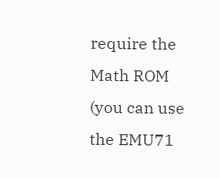require the Math ROM (you can use the EMU71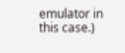emulator in this case.)